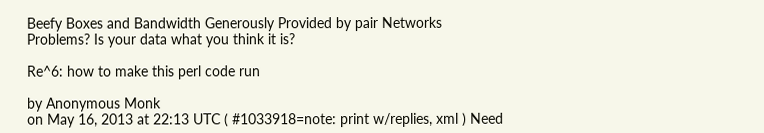Beefy Boxes and Bandwidth Generously Provided by pair Networks
Problems? Is your data what you think it is?

Re^6: how to make this perl code run

by Anonymous Monk
on May 16, 2013 at 22:13 UTC ( #1033918=note: print w/replies, xml ) Need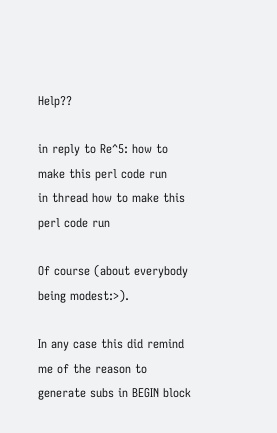Help??

in reply to Re^5: how to make this perl code run
in thread how to make this perl code run

Of course (about everybody being modest:>).

In any case this did remind me of the reason to generate subs in BEGIN block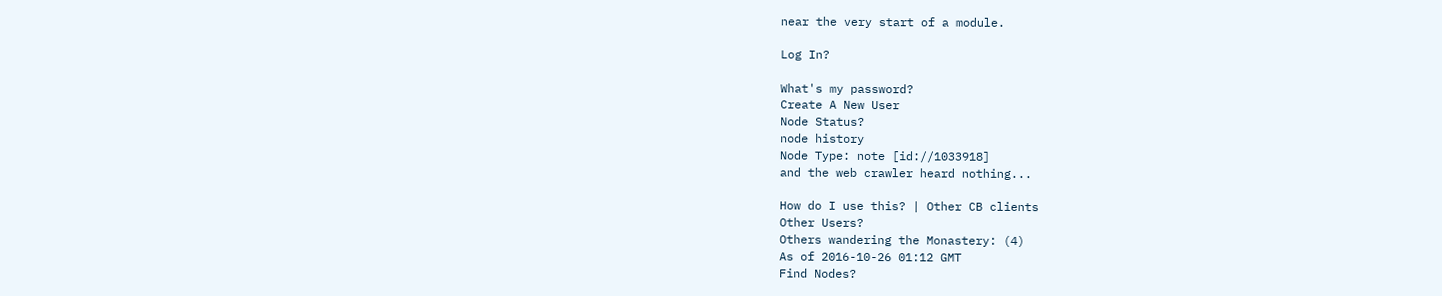near the very start of a module.

Log In?

What's my password?
Create A New User
Node Status?
node history
Node Type: note [id://1033918]
and the web crawler heard nothing...

How do I use this? | Other CB clients
Other Users?
Others wandering the Monastery: (4)
As of 2016-10-26 01:12 GMT
Find Nodes?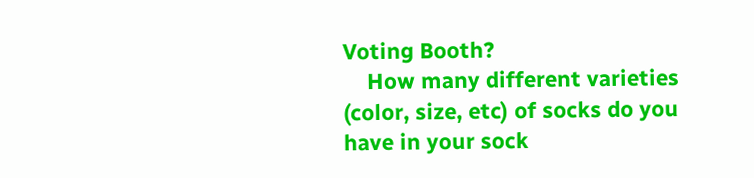Voting Booth?
    How many different varieties (color, size, etc) of socks do you have in your sock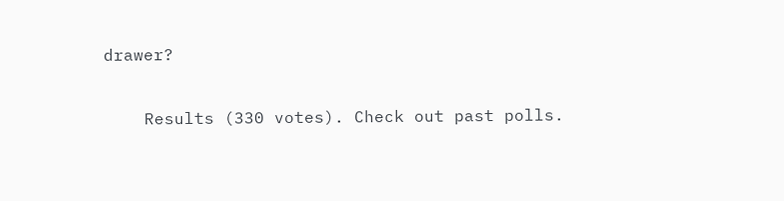drawer?

    Results (330 votes). Check out past polls.